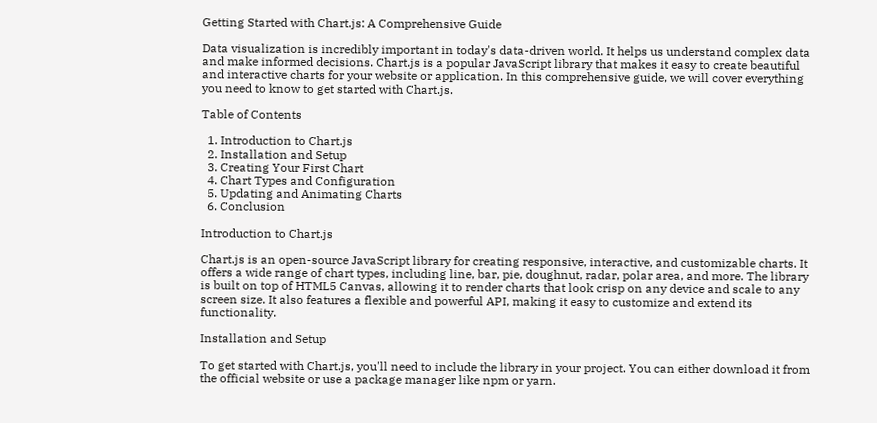Getting Started with Chart.js: A Comprehensive Guide

Data visualization is incredibly important in today's data-driven world. It helps us understand complex data and make informed decisions. Chart.js is a popular JavaScript library that makes it easy to create beautiful and interactive charts for your website or application. In this comprehensive guide, we will cover everything you need to know to get started with Chart.js.

Table of Contents

  1. Introduction to Chart.js
  2. Installation and Setup
  3. Creating Your First Chart
  4. Chart Types and Configuration
  5. Updating and Animating Charts
  6. Conclusion

Introduction to Chart.js

Chart.js is an open-source JavaScript library for creating responsive, interactive, and customizable charts. It offers a wide range of chart types, including line, bar, pie, doughnut, radar, polar area, and more. The library is built on top of HTML5 Canvas, allowing it to render charts that look crisp on any device and scale to any screen size. It also features a flexible and powerful API, making it easy to customize and extend its functionality.

Installation and Setup

To get started with Chart.js, you'll need to include the library in your project. You can either download it from the official website or use a package manager like npm or yarn.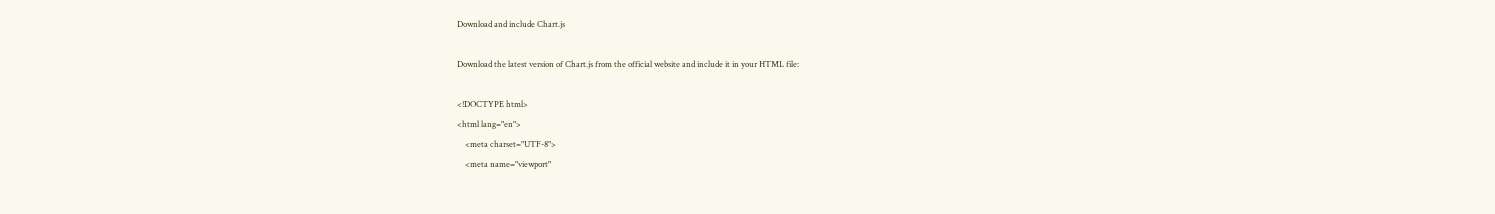Download and include Chart.js

Download the latest version of Chart.js from the official website and include it in your HTML file:

<!DOCTYPE html>
<html lang="en">
    <meta charset="UTF-8">
    <meta name="viewport"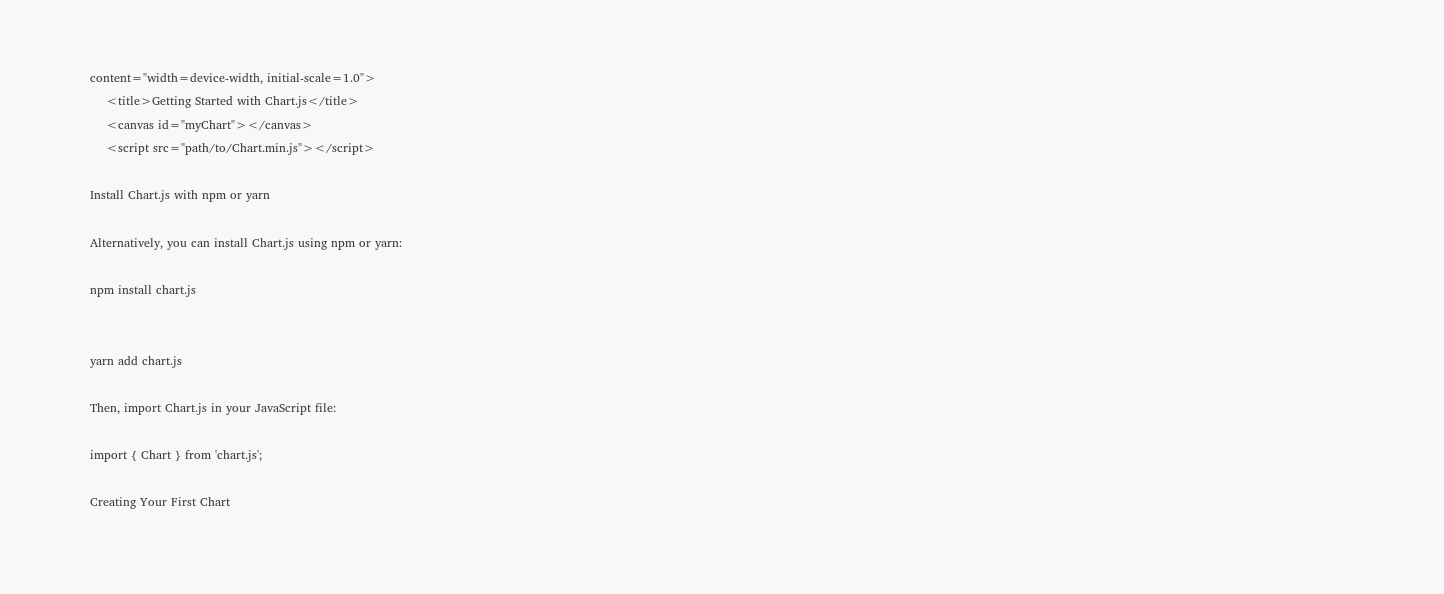content="width=device-width, initial-scale=1.0">
    <title>Getting Started with Chart.js</title>
    <canvas id="myChart"></canvas>
    <script src="path/to/Chart.min.js"></script>

Install Chart.js with npm or yarn

Alternatively, you can install Chart.js using npm or yarn:

npm install chart.js


yarn add chart.js

Then, import Chart.js in your JavaScript file:

import { Chart } from 'chart.js';

Creating Your First Chart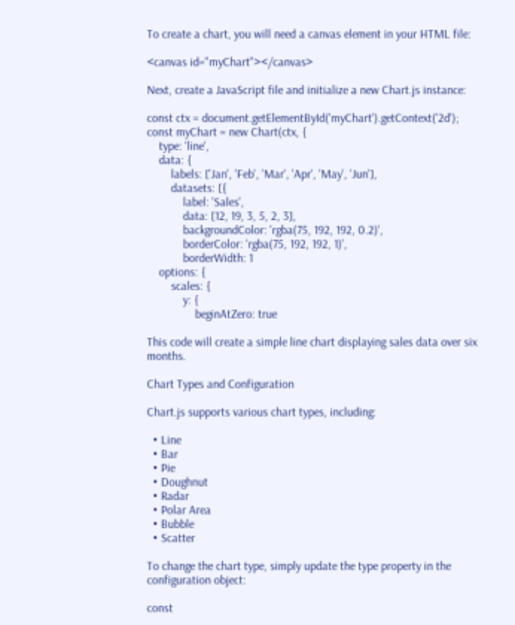To create a chart, you will need a canvas element in your HTML file:

<canvas id="myChart"></canvas>

Next, create a JavaScript file and initialize a new Chart.js instance:

const ctx = document.getElementById('myChart').getContext('2d');
const myChart = new Chart(ctx, {
    type: 'line',
    data: {
        labels: ['Jan', 'Feb', 'Mar', 'Apr', 'May', 'Jun'],
        datasets: [{
            label: 'Sales',
            data: [12, 19, 3, 5, 2, 3],
            backgroundColor: 'rgba(75, 192, 192, 0.2)',
            borderColor: 'rgba(75, 192, 192, 1)',
            borderWidth: 1
    options: {
        scales: {
            y: {
                beginAtZero: true

This code will create a simple line chart displaying sales data over six months.

Chart Types and Configuration

Chart.js supports various chart types, including:

  • Line
  • Bar
  • Pie
  • Doughnut
  • Radar
  • Polar Area
  • Bubble
  • Scatter

To change the chart type, simply update the type property in the configuration object:

const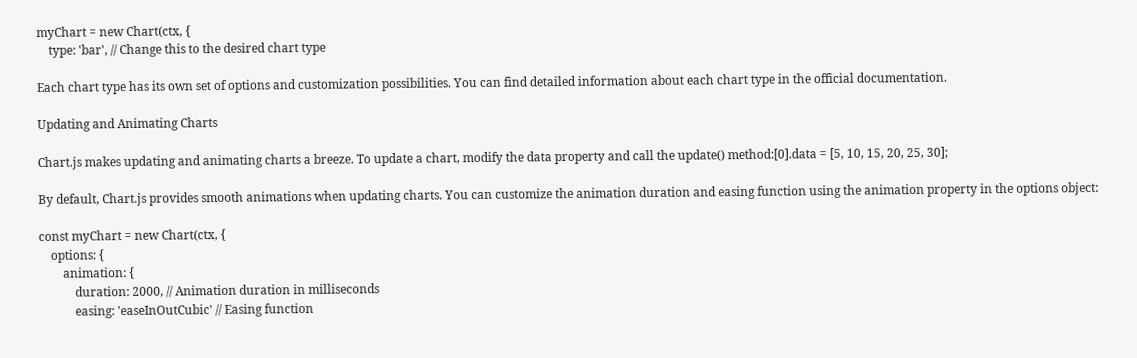myChart = new Chart(ctx, {
    type: 'bar', // Change this to the desired chart type

Each chart type has its own set of options and customization possibilities. You can find detailed information about each chart type in the official documentation.

Updating and Animating Charts

Chart.js makes updating and animating charts a breeze. To update a chart, modify the data property and call the update() method:[0].data = [5, 10, 15, 20, 25, 30];

By default, Chart.js provides smooth animations when updating charts. You can customize the animation duration and easing function using the animation property in the options object:

const myChart = new Chart(ctx, {
    options: {
        animation: {
            duration: 2000, // Animation duration in milliseconds
            easing: 'easeInOutCubic' // Easing function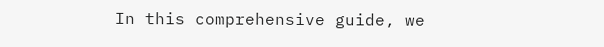In this comprehensive guide, we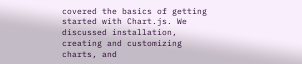covered the basics of getting started with Chart.js. We discussed installation, creating and customizing charts, and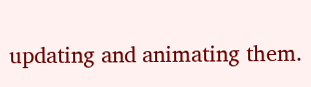updating and animating them.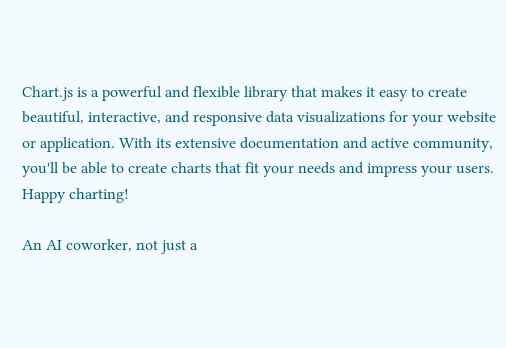Chart.js is a powerful and flexible library that makes it easy to create beautiful, interactive, and responsive data visualizations for your website or application. With its extensive documentation and active community, you'll be able to create charts that fit your needs and impress your users. Happy charting!

An AI coworker, not just a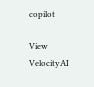copilot

View VelocityAI